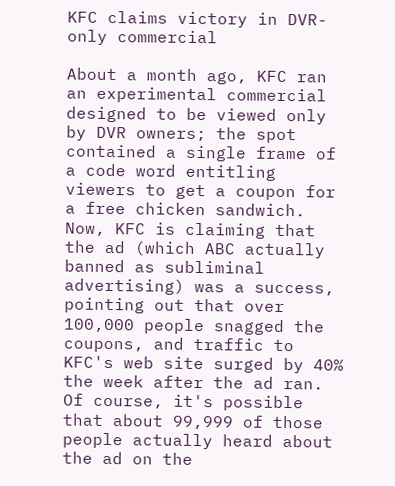KFC claims victory in DVR-only commercial

About a month ago, KFC ran an experimental commercial designed to be viewed only by DVR owners; the spot contained a single frame of a code word entitling viewers to get a coupon for a free chicken sandwich. Now, KFC is claiming that the ad (which ABC actually banned as subliminal advertising) was a success, pointing out that over 100,000 people snagged the coupons, and traffic to KFC's web site surged by 40% the week after the ad ran. Of course, it's possible that about 99,999 of those people actually heard about the ad on the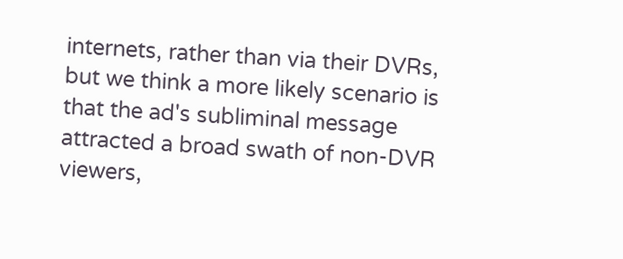internets, rather than via their DVRs, but we think a more likely scenario is that the ad's subliminal message attracted a broad swath of non-DVR viewers,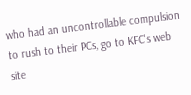who had an uncontrollable compulsion to rush to their PCs, go to KFC's web site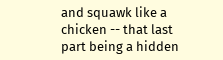and squawk like a chicken -- that last part being a hidden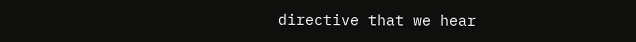directive that we hear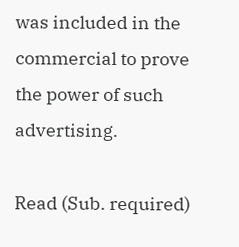was included in the commercial to prove the power of such advertising.

Read (Sub. required)